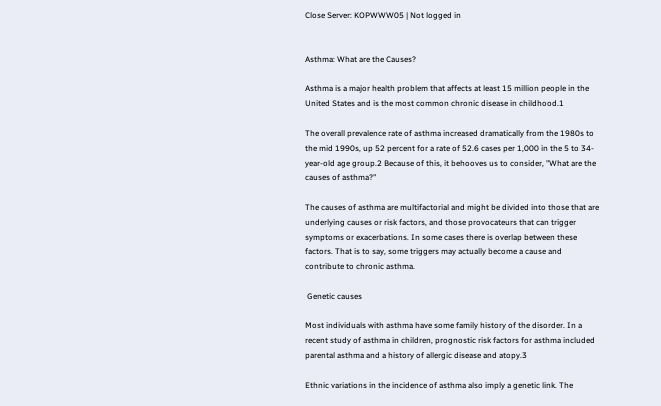Close Server: KOPWWW05 | Not logged in


Asthma: What are the Causes?

Asthma is a major health problem that affects at least 15 million people in the United States and is the most common chronic disease in childhood.1

The overall prevalence rate of asthma increased dramatically from the 1980s to the mid 1990s, up 52 percent for a rate of 52.6 cases per 1,000 in the 5 to 34-year-old age group.2 Because of this, it behooves us to consider, "What are the causes of asthma?"

The causes of asthma are multifactorial and might be divided into those that are underlying causes or risk factors, and those provocateurs that can trigger symptoms or exacerbations. In some cases there is overlap between these factors. That is to say, some triggers may actually become a cause and contribute to chronic asthma.

 Genetic causes

Most individuals with asthma have some family history of the disorder. In a recent study of asthma in children, prognostic risk factors for asthma included parental asthma and a history of allergic disease and atopy.3

Ethnic variations in the incidence of asthma also imply a genetic link. The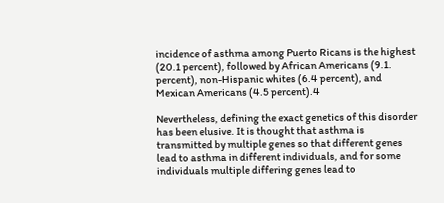incidence of asthma among Puerto Ricans is the highest (20.1 percent), followed by African Americans (9.1. percent), non-Hispanic whites (6.4 percent), and Mexican Americans (4.5 percent).4

Nevertheless, defining the exact genetics of this disorder has been elusive. It is thought that asthma is transmitted by multiple genes so that different genes lead to asthma in different individuals, and for some individuals multiple differing genes lead to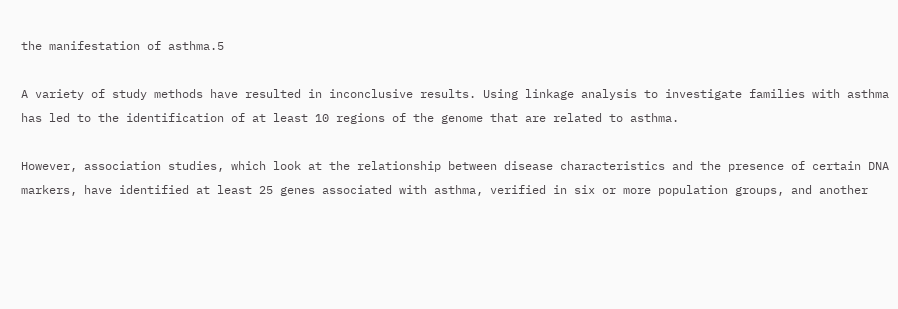the manifestation of asthma.5

A variety of study methods have resulted in inconclusive results. Using linkage analysis to investigate families with asthma has led to the identification of at least 10 regions of the genome that are related to asthma.

However, association studies, which look at the relationship between disease characteristics and the presence of certain DNA markers, have identified at least 25 genes associated with asthma, verified in six or more population groups, and another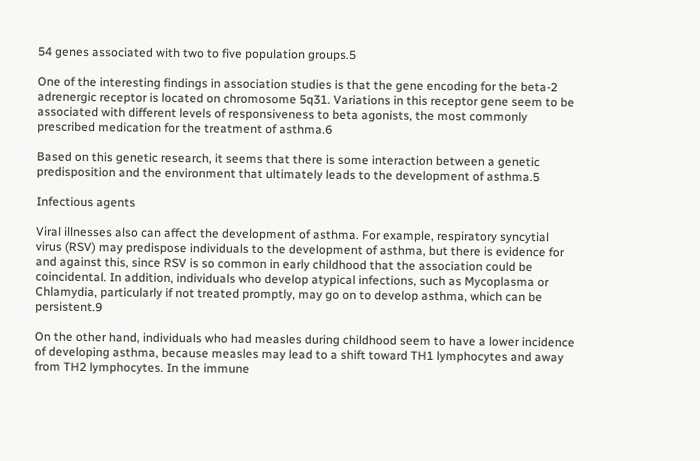54 genes associated with two to five population groups.5

One of the interesting findings in association studies is that the gene encoding for the beta-2 adrenergic receptor is located on chromosome 5q31. Variations in this receptor gene seem to be associated with different levels of responsiveness to beta agonists, the most commonly prescribed medication for the treatment of asthma.6

Based on this genetic research, it seems that there is some interaction between a genetic predisposition and the environment that ultimately leads to the development of asthma.5

Infectious agents

Viral illnesses also can affect the development of asthma. For example, respiratory syncytial virus (RSV) may predispose individuals to the development of asthma, but there is evidence for and against this, since RSV is so common in early childhood that the association could be coincidental. In addition, individuals who develop atypical infections, such as Mycoplasma or Chlamydia, particularly if not treated promptly, may go on to develop asthma, which can be persistent.9

On the other hand, individuals who had measles during childhood seem to have a lower incidence of developing asthma, because measles may lead to a shift toward TH1 lymphocytes and away from TH2 lymphocytes. In the immune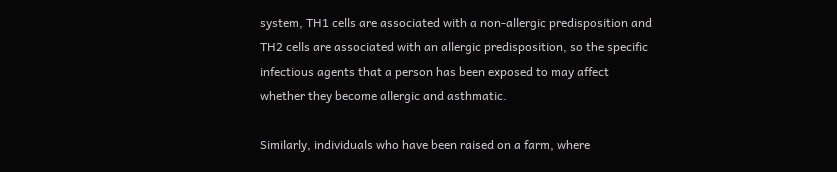system, TH1 cells are associated with a non-allergic predisposition and TH2 cells are associated with an allergic predisposition, so the specific infectious agents that a person has been exposed to may affect whether they become allergic and asthmatic.

Similarly, individuals who have been raised on a farm, where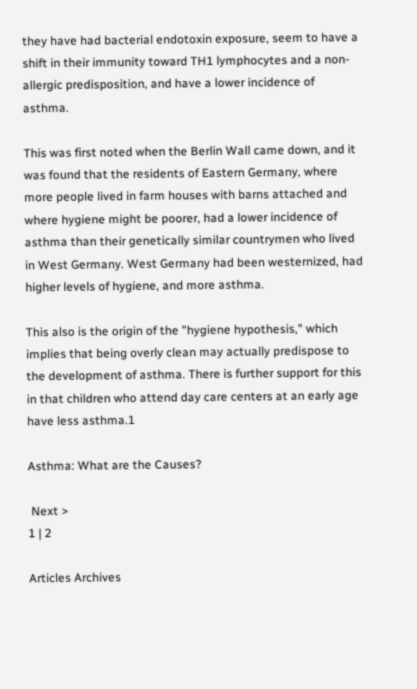they have had bacterial endotoxin exposure, seem to have a shift in their immunity toward TH1 lymphocytes and a non-allergic predisposition, and have a lower incidence of asthma.

This was first noted when the Berlin Wall came down, and it was found that the residents of Eastern Germany, where more people lived in farm houses with barns attached and where hygiene might be poorer, had a lower incidence of asthma than their genetically similar countrymen who lived in West Germany. West Germany had been westernized, had higher levels of hygiene, and more asthma.

This also is the origin of the "hygiene hypothesis," which implies that being overly clean may actually predispose to the development of asthma. There is further support for this in that children who attend day care centers at an early age have less asthma.1

Asthma: What are the Causes?

 Next >
1 | 2

Articles Archives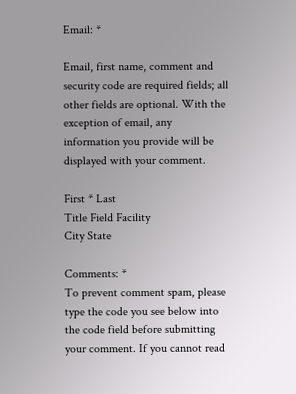Email: *

Email, first name, comment and security code are required fields; all other fields are optional. With the exception of email, any information you provide will be displayed with your comment.

First * Last
Title Field Facility
City State

Comments: *
To prevent comment spam, please type the code you see below into the code field before submitting your comment. If you cannot read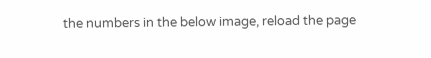the numbers in the below image, reload the page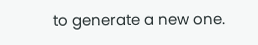to generate a new one.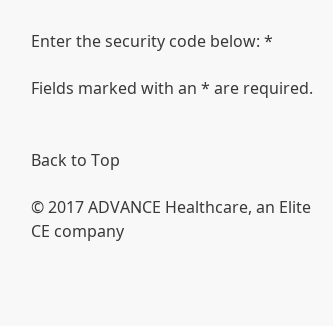Enter the security code below: *

Fields marked with an * are required.


Back to Top

© 2017 ADVANCE Healthcare, an Elite CE company